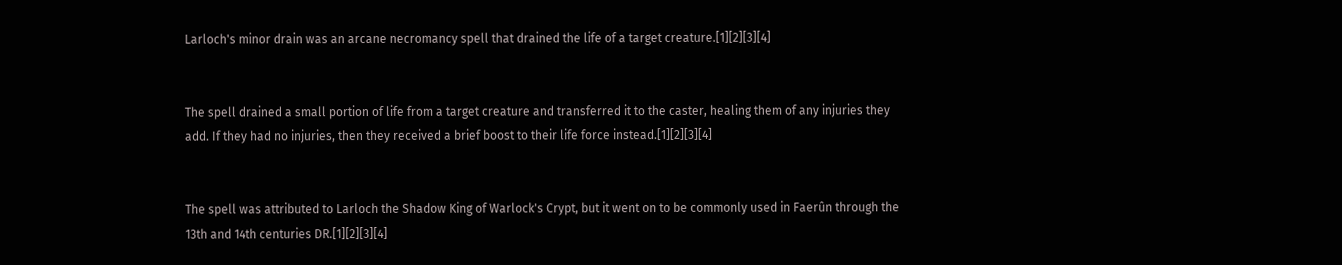Larloch's minor drain was an arcane necromancy spell that drained the life of a target creature.[1][2][3][4]


The spell drained a small portion of life from a target creature and transferred it to the caster, healing them of any injuries they add. If they had no injuries, then they received a brief boost to their life force instead.[1][2][3][4]


The spell was attributed to Larloch the Shadow King of Warlock's Crypt, but it went on to be commonly used in Faerûn through the 13th and 14th centuries DR.[1][2][3][4]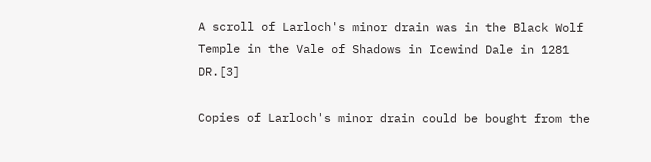A scroll of Larloch's minor drain was in the Black Wolf Temple in the Vale of Shadows in Icewind Dale in 1281 DR.[3]

Copies of Larloch's minor drain could be bought from the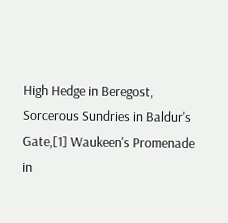High Hedge in Beregost, Sorcerous Sundries in Baldur's Gate,[1] Waukeen's Promenade in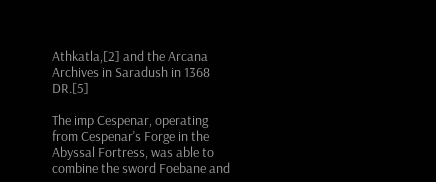Athkatla,[2] and the Arcana Archives in Saradush in 1368 DR.[5]

The imp Cespenar, operating from Cespenar's Forge in the Abyssal Fortress, was able to combine the sword Foebane and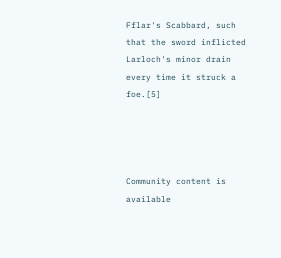Fflar's Scabbard, such that the sword inflicted Larloch's minor drain every time it struck a foe.[5]




Community content is available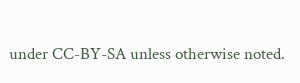under CC-BY-SA unless otherwise noted.